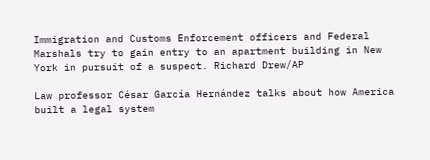Immigration and Customs Enforcement officers and Federal Marshals try to gain entry to an apartment building in New York in pursuit of a suspect. Richard Drew/AP

Law professor César García Hernández talks about how America built a legal system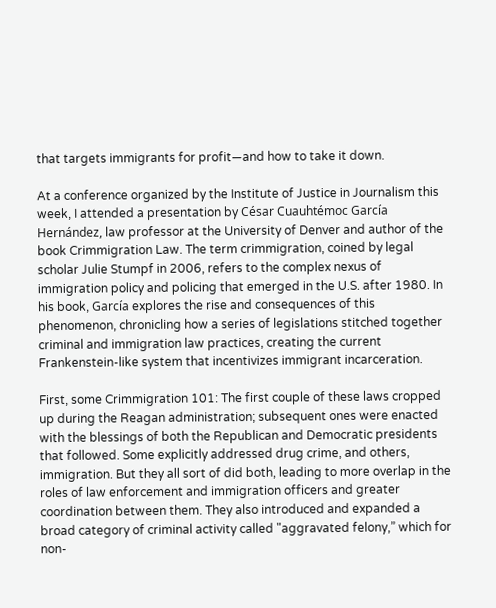that targets immigrants for profit—and how to take it down.

At a conference organized by the Institute of Justice in Journalism this week, I attended a presentation by César Cuauhtémoc García Hernández, law professor at the University of Denver and author of the book Crimmigration Law. The term crimmigration, coined by legal scholar Julie Stumpf in 2006, refers to the complex nexus of immigration policy and policing that emerged in the U.S. after 1980. In his book, García explores the rise and consequences of this phenomenon, chronicling how a series of legislations stitched together criminal and immigration law practices, creating the current Frankenstein-like system that incentivizes immigrant incarceration.

First, some Crimmigration 101: The first couple of these laws cropped up during the Reagan administration; subsequent ones were enacted with the blessings of both the Republican and Democratic presidents that followed. Some explicitly addressed drug crime, and others, immigration. But they all sort of did both, leading to more overlap in the roles of law enforcement and immigration officers and greater coordination between them. They also introduced and expanded a broad category of criminal activity called "aggravated felony,” which for non-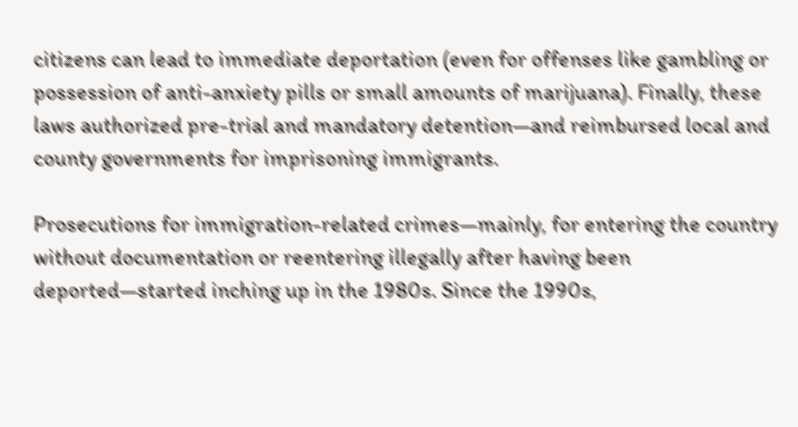citizens can lead to immediate deportation (even for offenses like gambling or possession of anti-anxiety pills or small amounts of marijuana). Finally, these laws authorized pre-trial and mandatory detention—and reimbursed local and county governments for imprisoning immigrants.

Prosecutions for immigration-related crimes—mainly, for entering the country without documentation or reentering illegally after having been deported—started inching up in the 1980s. Since the 1990s,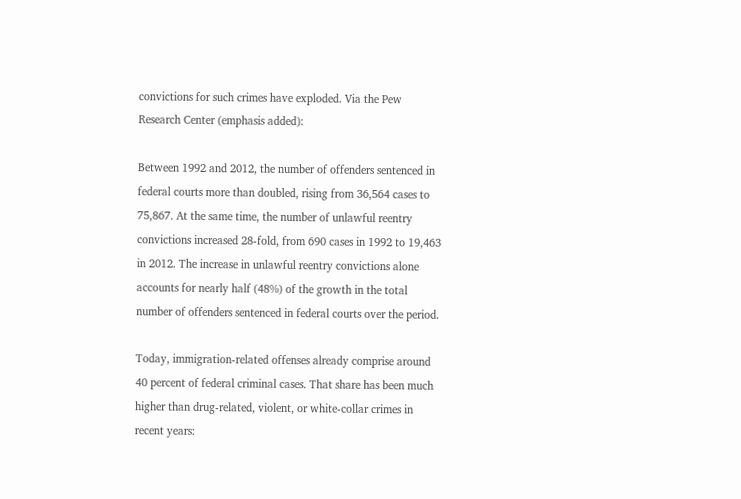convictions for such crimes have exploded. Via the Pew Research Center (emphasis added):

Between 1992 and 2012, the number of offenders sentenced in federal courts more than doubled, rising from 36,564 cases to 75,867. At the same time, the number of unlawful reentry convictions increased 28-fold, from 690 cases in 1992 to 19,463 in 2012. The increase in unlawful reentry convictions alone accounts for nearly half (48%) of the growth in the total number of offenders sentenced in federal courts over the period.

Today, immigration-related offenses already comprise around 40 percent of federal criminal cases. That share has been much higher than drug-related, violent, or white-collar crimes in recent years: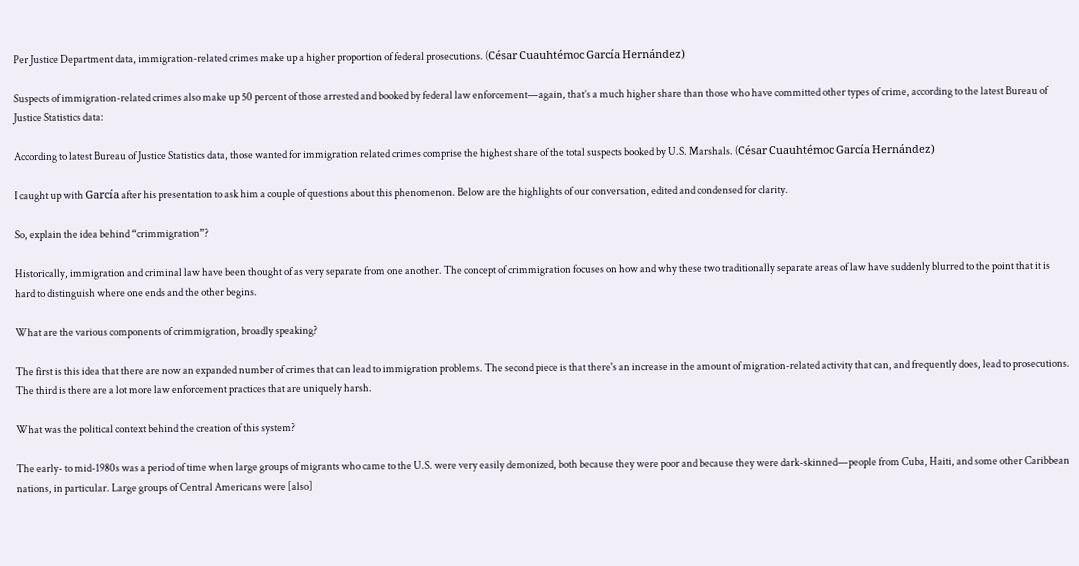Per Justice Department data, immigration-related crimes make up a higher proportion of federal prosecutions. (César Cuauhtémoc García Hernández)

Suspects of immigration-related crimes also make up 50 percent of those arrested and booked by federal law enforcement—again, that’s a much higher share than those who have committed other types of crime, according to the latest Bureau of Justice Statistics data:

According to latest Bureau of Justice Statistics data, those wanted for immigration related crimes comprise the highest share of the total suspects booked by U.S. Marshals. (César Cuauhtémoc García Hernández)

I caught up with García after his presentation to ask him a couple of questions about this phenomenon. Below are the highlights of our conversation, edited and condensed for clarity.

So, explain the idea behind “crimmigration”?

Historically, immigration and criminal law have been thought of as very separate from one another. The concept of crimmigration focuses on how and why these two traditionally separate areas of law have suddenly blurred to the point that it is hard to distinguish where one ends and the other begins.

What are the various components of crimmigration, broadly speaking?

The first is this idea that there are now an expanded number of crimes that can lead to immigration problems. The second piece is that there's an increase in the amount of migration-related activity that can, and frequently does, lead to prosecutions. The third is there are a lot more law enforcement practices that are uniquely harsh.

What was the political context behind the creation of this system?

The early- to mid-1980s was a period of time when large groups of migrants who came to the U.S. were very easily demonized, both because they were poor and because they were dark-skinned—people from Cuba, Haiti, and some other Caribbean nations, in particular. Large groups of Central Americans were [also]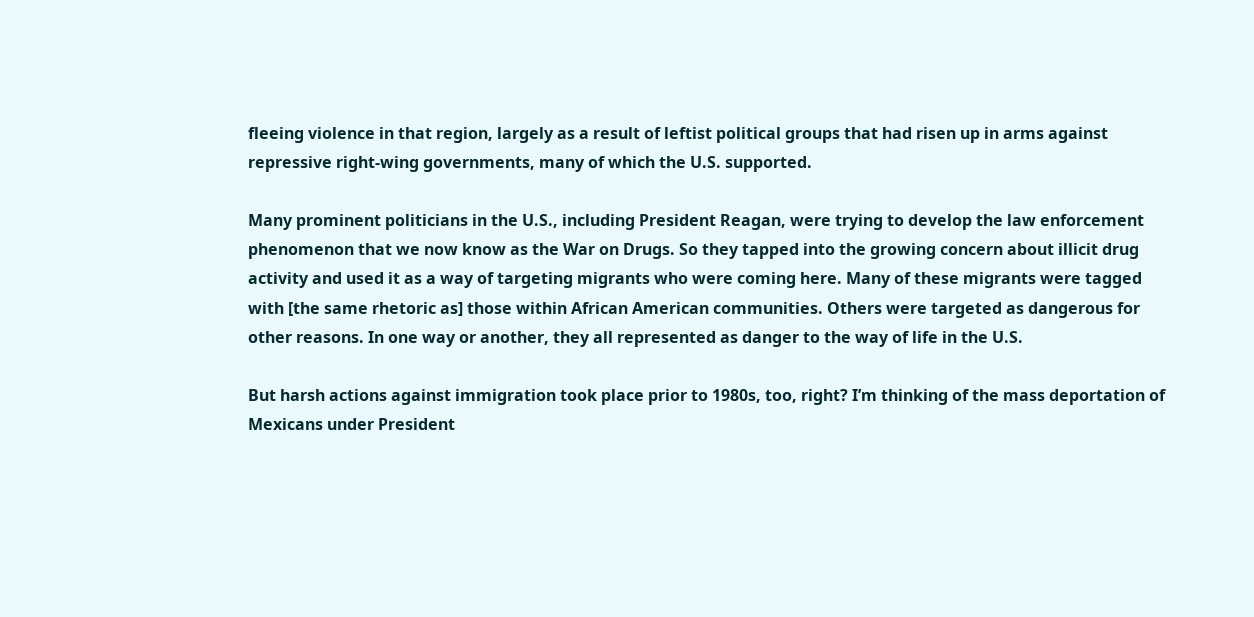fleeing violence in that region, largely as a result of leftist political groups that had risen up in arms against repressive right-wing governments, many of which the U.S. supported.

Many prominent politicians in the U.S., including President Reagan, were trying to develop the law enforcement phenomenon that we now know as the War on Drugs. So they tapped into the growing concern about illicit drug activity and used it as a way of targeting migrants who were coming here. Many of these migrants were tagged with [the same rhetoric as] those within African American communities. Others were targeted as dangerous for other reasons. In one way or another, they all represented as danger to the way of life in the U.S.

But harsh actions against immigration took place prior to 1980s, too, right? I’m thinking of the mass deportation of Mexicans under President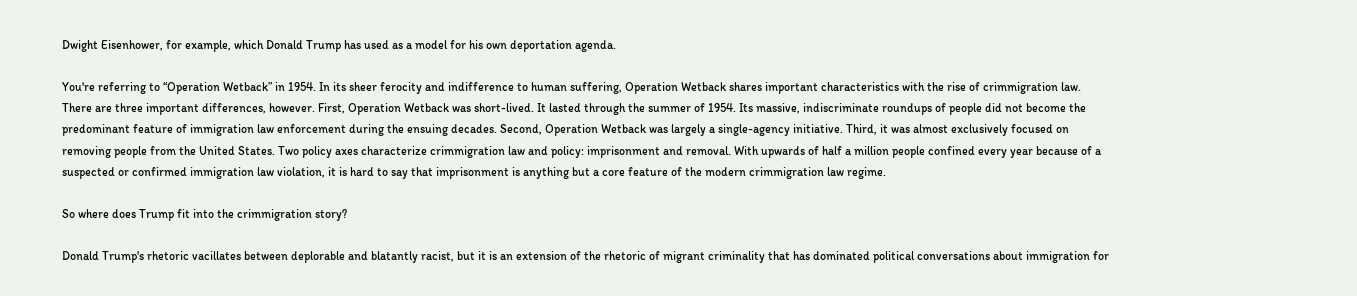Dwight Eisenhower, for example, which Donald Trump has used as a model for his own deportation agenda.

You're referring to “Operation Wetback” in 1954. In its sheer ferocity and indifference to human suffering, Operation Wetback shares important characteristics with the rise of crimmigration law. There are three important differences, however. First, Operation Wetback was short-lived. It lasted through the summer of 1954. Its massive, indiscriminate roundups of people did not become the predominant feature of immigration law enforcement during the ensuing decades. Second, Operation Wetback was largely a single-agency initiative. Third, it was almost exclusively focused on removing people from the United States. Two policy axes characterize crimmigration law and policy: imprisonment and removal. With upwards of half a million people confined every year because of a suspected or confirmed immigration law violation, it is hard to say that imprisonment is anything but a core feature of the modern crimmigration law regime.

So where does Trump fit into the crimmigration story?

Donald Trump's rhetoric vacillates between deplorable and blatantly racist, but it is an extension of the rhetoric of migrant criminality that has dominated political conversations about immigration for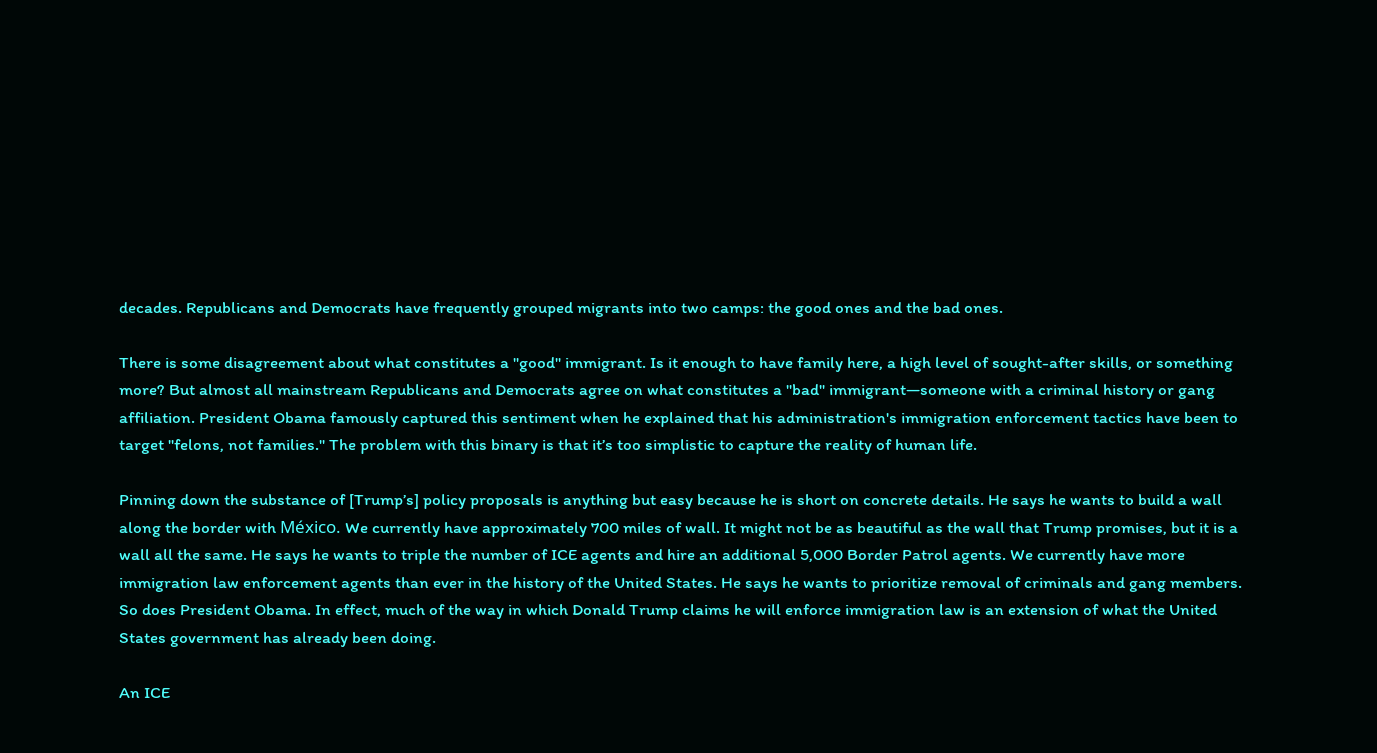decades. Republicans and Democrats have frequently grouped migrants into two camps: the good ones and the bad ones.

There is some disagreement about what constitutes a "good" immigrant. Is it enough to have family here, a high level of sought-after skills, or something more? But almost all mainstream Republicans and Democrats agree on what constitutes a "bad" immigrant—someone with a criminal history or gang affiliation. President Obama famously captured this sentiment when he explained that his administration's immigration enforcement tactics have been to target "felons, not families." The problem with this binary is that it’s too simplistic to capture the reality of human life.

Pinning down the substance of [Trump’s] policy proposals is anything but easy because he is short on concrete details. He says he wants to build a wall along the border with México. We currently have approximately 700 miles of wall. It might not be as beautiful as the wall that Trump promises, but it is a wall all the same. He says he wants to triple the number of ICE agents and hire an additional 5,000 Border Patrol agents. We currently have more immigration law enforcement agents than ever in the history of the United States. He says he wants to prioritize removal of criminals and gang members. So does President Obama. In effect, much of the way in which Donald Trump claims he will enforce immigration law is an extension of what the United States government has already been doing.

An ICE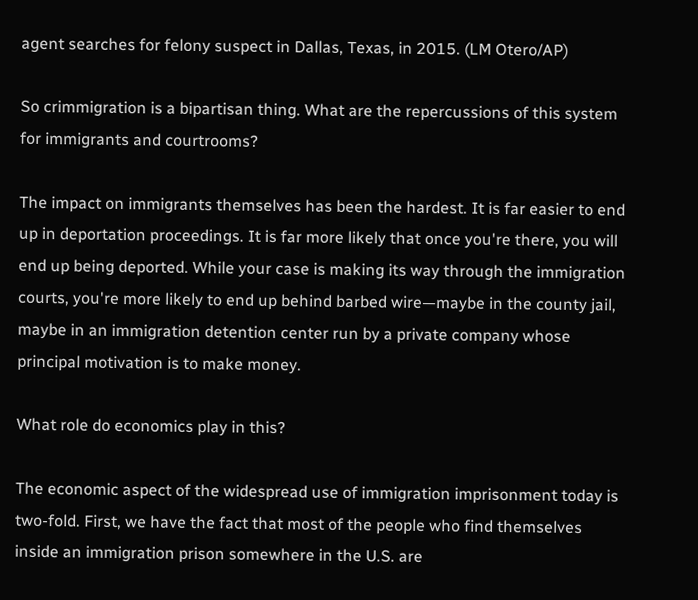agent searches for felony suspect in Dallas, Texas, in 2015. (LM Otero/AP)

So crimmigration is a bipartisan thing. What are the repercussions of this system for immigrants and courtrooms?

The impact on immigrants themselves has been the hardest. It is far easier to end up in deportation proceedings. It is far more likely that once you're there, you will end up being deported. While your case is making its way through the immigration courts, you're more likely to end up behind barbed wire—maybe in the county jail, maybe in an immigration detention center run by a private company whose principal motivation is to make money.

What role do economics play in this?

The economic aspect of the widespread use of immigration imprisonment today is two-fold. First, we have the fact that most of the people who find themselves inside an immigration prison somewhere in the U.S. are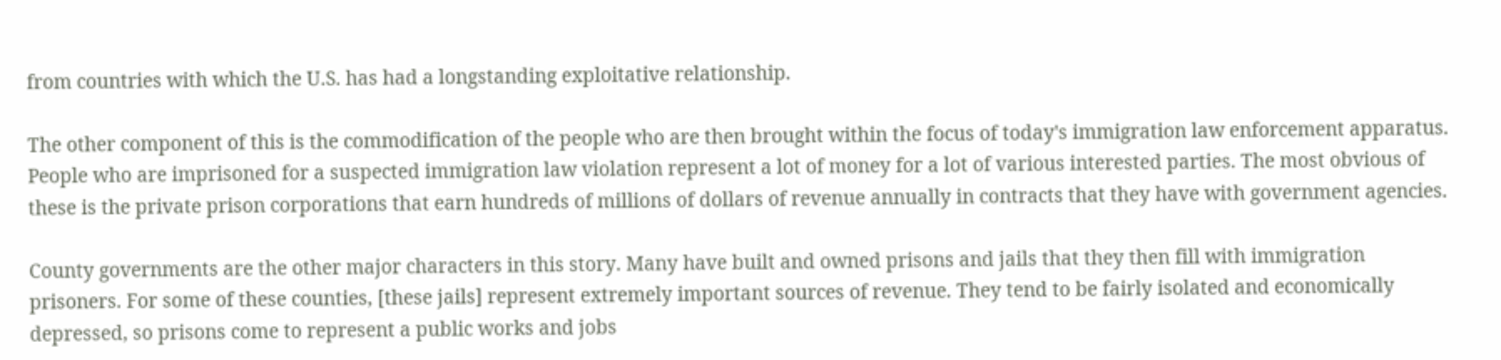from countries with which the U.S. has had a longstanding exploitative relationship.

The other component of this is the commodification of the people who are then brought within the focus of today's immigration law enforcement apparatus. People who are imprisoned for a suspected immigration law violation represent a lot of money for a lot of various interested parties. The most obvious of these is the private prison corporations that earn hundreds of millions of dollars of revenue annually in contracts that they have with government agencies.

County governments are the other major characters in this story. Many have built and owned prisons and jails that they then fill with immigration prisoners. For some of these counties, [these jails] represent extremely important sources of revenue. They tend to be fairly isolated and economically depressed, so prisons come to represent a public works and jobs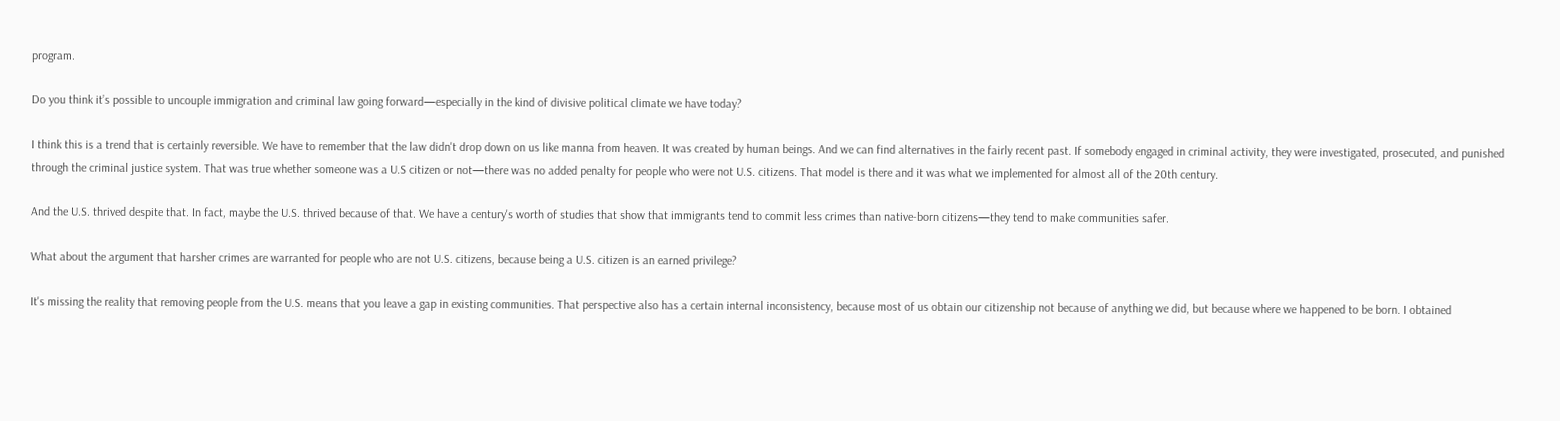program.

Do you think it’s possible to uncouple immigration and criminal law going forward—especially in the kind of divisive political climate we have today?

I think this is a trend that is certainly reversible. We have to remember that the law didn't drop down on us like manna from heaven. It was created by human beings. And we can find alternatives in the fairly recent past. If somebody engaged in criminal activity, they were investigated, prosecuted, and punished through the criminal justice system. That was true whether someone was a U.S citizen or not—there was no added penalty for people who were not U.S. citizens. That model is there and it was what we implemented for almost all of the 20th century.

And the U.S. thrived despite that. In fact, maybe the U.S. thrived because of that. We have a century's worth of studies that show that immigrants tend to commit less crimes than native-born citizens—they tend to make communities safer.

What about the argument that harsher crimes are warranted for people who are not U.S. citizens, because being a U.S. citizen is an earned privilege?

It's missing the reality that removing people from the U.S. means that you leave a gap in existing communities. That perspective also has a certain internal inconsistency, because most of us obtain our citizenship not because of anything we did, but because where we happened to be born. I obtained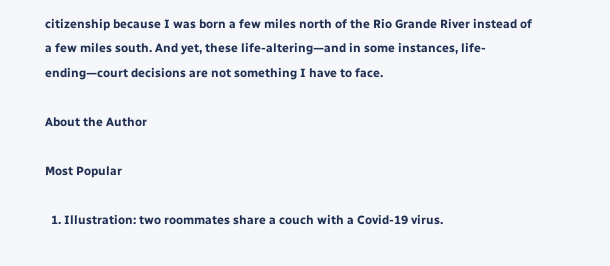citizenship because I was born a few miles north of the Rio Grande River instead of a few miles south. And yet, these life-altering—and in some instances, life-ending—court decisions are not something I have to face.

About the Author

Most Popular

  1. Illustration: two roommates share a couch with a Covid-19 virus.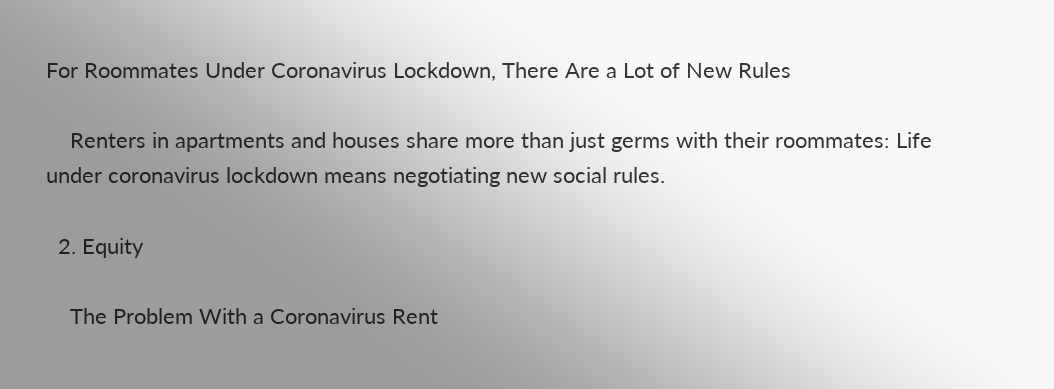For Roommates Under Coronavirus Lockdown, There Are a Lot of New Rules

    Renters in apartments and houses share more than just germs with their roommates: Life under coronavirus lockdown means negotiating new social rules.

  2. Equity

    The Problem With a Coronavirus Rent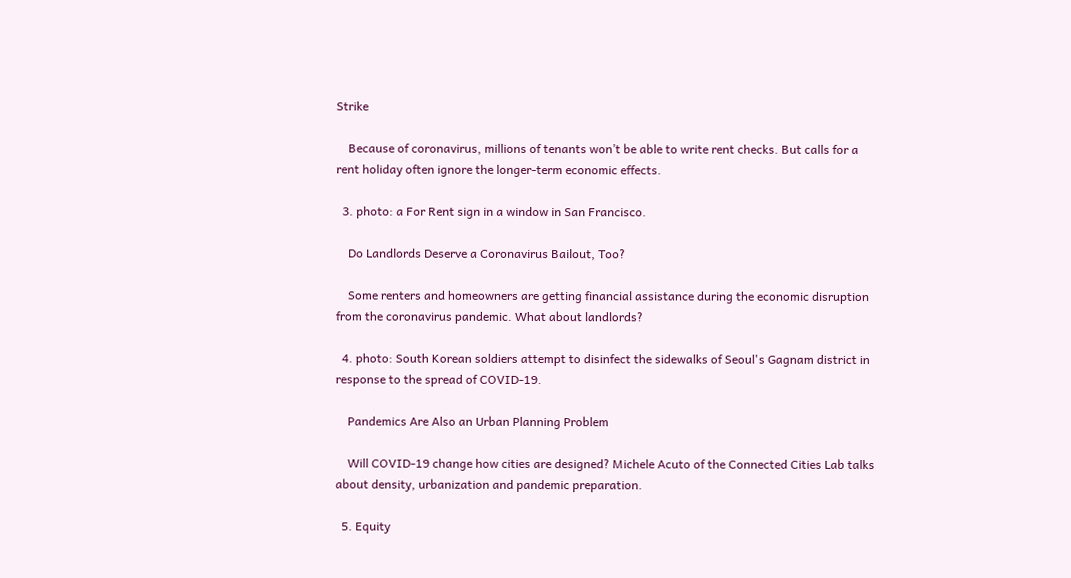Strike

    Because of coronavirus, millions of tenants won’t be able to write rent checks. But calls for a rent holiday often ignore the longer-term economic effects.

  3. photo: a For Rent sign in a window in San Francisco.

    Do Landlords Deserve a Coronavirus Bailout, Too?

    Some renters and homeowners are getting financial assistance during the economic disruption from the coronavirus pandemic. What about landlords?

  4. photo: South Korean soldiers attempt to disinfect the sidewalks of Seoul's Gagnam district in response to the spread of COVID-19.

    Pandemics Are Also an Urban Planning Problem

    Will COVID-19 change how cities are designed? Michele Acuto of the Connected Cities Lab talks about density, urbanization and pandemic preparation.

  5. Equity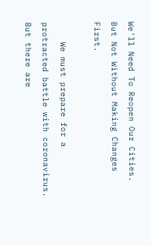We'll Need To Reopen Our Cities. But Not Without Making Changes First.

    We must prepare for a protracted battle with coronavirus. But there are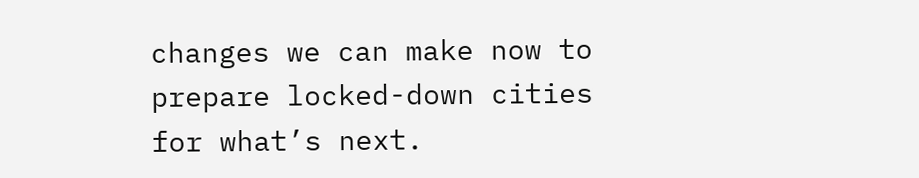changes we can make now to prepare locked-down cities for what’s next.